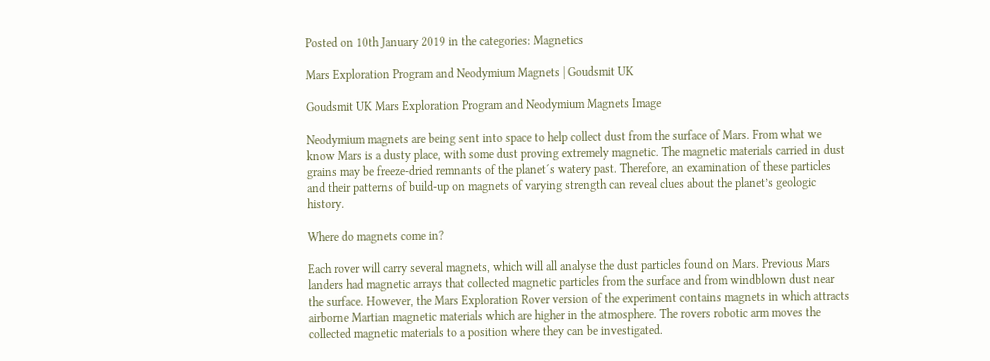Posted on 10th January 2019 in the categories: Magnetics

Mars Exploration Program and Neodymium Magnets | Goudsmit UK

Goudsmit UK Mars Exploration Program and Neodymium Magnets Image

Neodymium magnets are being sent into space to help collect dust from the surface of Mars. From what we know Mars is a dusty place, with some dust proving extremely magnetic. The magnetic materials carried in dust grains may be freeze-dried remnants of the planet´s watery past. Therefore, an examination of these particles and their patterns of build-up on magnets of varying strength can reveal clues about the planet’s geologic history.

Where do magnets come in?

Each rover will carry several magnets, which will all analyse the dust particles found on Mars. Previous Mars landers had magnetic arrays that collected magnetic particles from the surface and from windblown dust near the surface. However, the Mars Exploration Rover version of the experiment contains magnets in which attracts airborne Martian magnetic materials which are higher in the atmosphere. The rovers robotic arm moves the collected magnetic materials to a position where they can be investigated.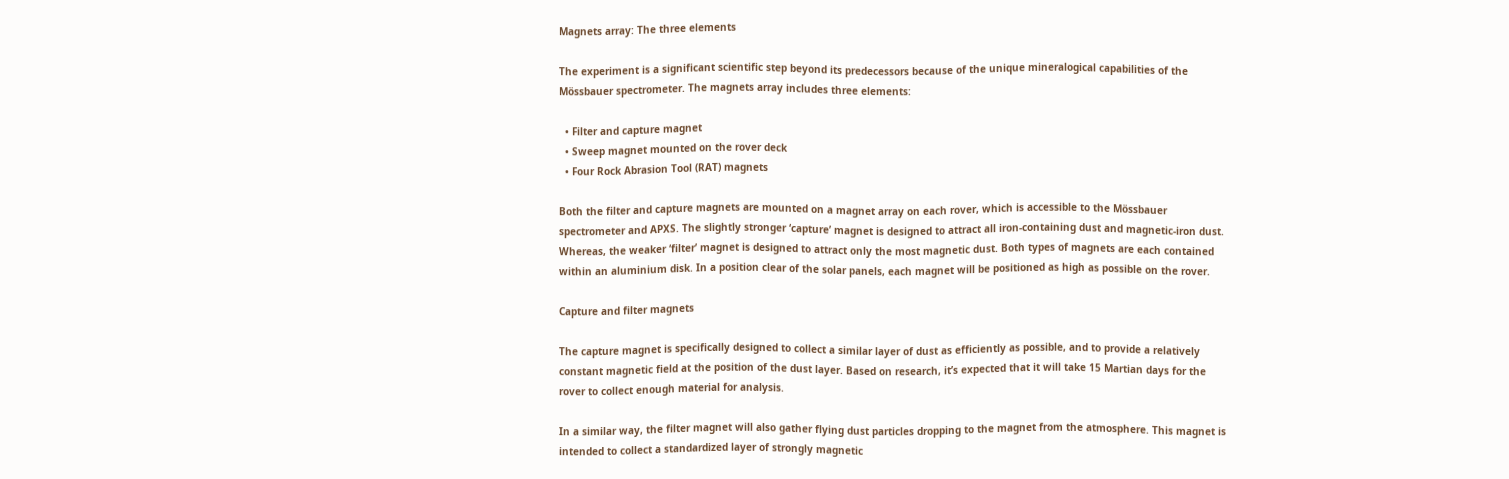Magnets array: The three elements

The experiment is a significant scientific step beyond its predecessors because of the unique mineralogical capabilities of the Mössbauer spectrometer. The magnets array includes three elements:

  • Filter and capture magnet
  • Sweep magnet mounted on the rover deck
  • Four Rock Abrasion Tool (RAT) magnets

Both the filter and capture magnets are mounted on a magnet array on each rover, which is accessible to the Mössbauer spectrometer and APXS. The slightly stronger ‘capture’ magnet is designed to attract all iron-containing dust and magnetic-iron dust. Whereas, the weaker ‘filter’ magnet is designed to attract only the most magnetic dust. Both types of magnets are each contained within an aluminium disk. In a position clear of the solar panels, each magnet will be positioned as high as possible on the rover.

Capture and filter magnets

The capture magnet is specifically designed to collect a similar layer of dust as efficiently as possible, and to provide a relatively constant magnetic field at the position of the dust layer. Based on research, it’s expected that it will take 15 Martian days for the rover to collect enough material for analysis.

In a similar way, the filter magnet will also gather flying dust particles dropping to the magnet from the atmosphere. This magnet is intended to collect a standardized layer of strongly magnetic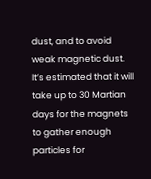dust, and to avoid weak magnetic dust. It’s estimated that it will take up to 30 Martian days for the magnets to gather enough particles for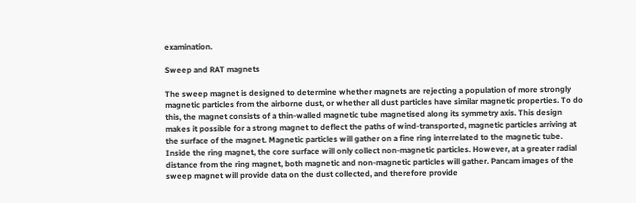examination.

Sweep and RAT magnets

The sweep magnet is designed to determine whether magnets are rejecting a population of more strongly magnetic particles from the airborne dust, or whether all dust particles have similar magnetic properties. To do this, the magnet consists of a thin-walled magnetic tube magnetised along its symmetry axis. This design makes it possible for a strong magnet to deflect the paths of wind-transported, magnetic particles arriving at the surface of the magnet. Magnetic particles will gather on a fine ring interrelated to the magnetic tube. Inside the ring magnet, the core surface will only collect non-magnetic particles. However, at a greater radial distance from the ring magnet, both magnetic and non-magnetic particles will gather. Pancam images of the sweep magnet will provide data on the dust collected, and therefore provide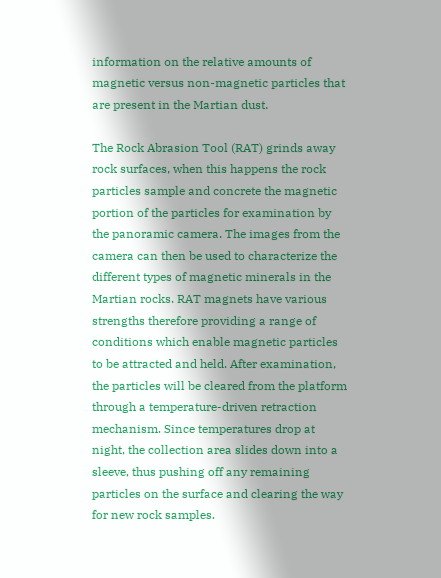information on the relative amounts of magnetic versus non-magnetic particles that are present in the Martian dust.

The Rock Abrasion Tool (RAT) grinds away rock surfaces, when this happens the rock particles sample and concrete the magnetic portion of the particles for examination by the panoramic camera. The images from the camera can then be used to characterize the different types of magnetic minerals in the Martian rocks. RAT magnets have various strengths therefore providing a range of conditions which enable magnetic particles to be attracted and held. After examination, the particles will be cleared from the platform through a temperature-driven retraction mechanism. Since temperatures drop at night, the collection area slides down into a sleeve, thus pushing off any remaining particles on the surface and clearing the way for new rock samples.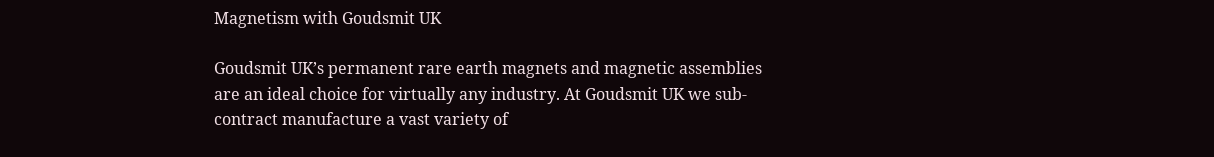Magnetism with Goudsmit UK

Goudsmit UK’s permanent rare earth magnets and magnetic assemblies are an ideal choice for virtually any industry. At Goudsmit UK we sub-contract manufacture a vast variety of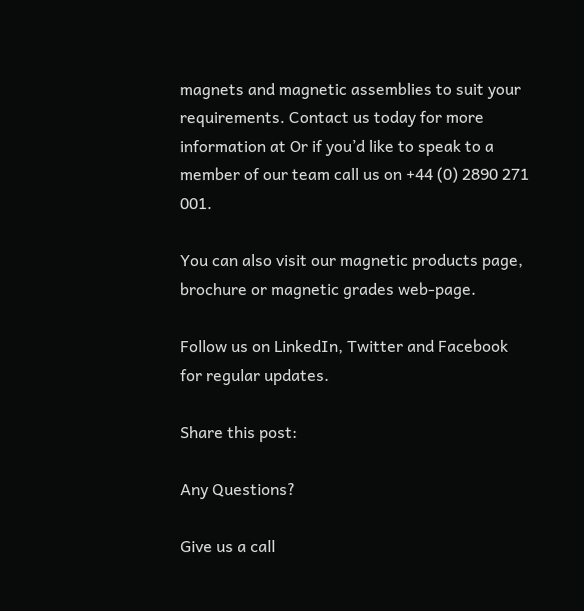magnets and magnetic assemblies to suit your requirements. Contact us today for more information at Or if you’d like to speak to a member of our team call us on +44 (0) 2890 271 001.

You can also visit our magnetic products page, brochure or magnetic grades web-page.

Follow us on LinkedIn, Twitter and Facebook for regular updates.

Share this post:

Any Questions?

Give us a call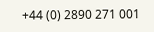+44 (0) 2890 271 001